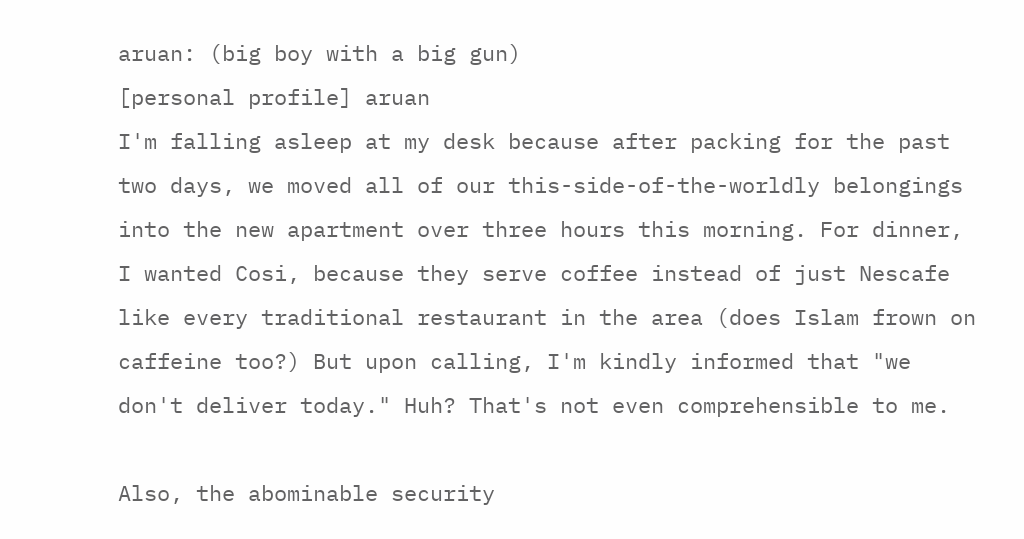aruan: (big boy with a big gun)
[personal profile] aruan
I'm falling asleep at my desk because after packing for the past two days, we moved all of our this-side-of-the-worldly belongings into the new apartment over three hours this morning. For dinner, I wanted Cosi, because they serve coffee instead of just Nescafe like every traditional restaurant in the area (does Islam frown on caffeine too?) But upon calling, I'm kindly informed that "we don't deliver today." Huh? That's not even comprehensible to me.

Also, the abominable security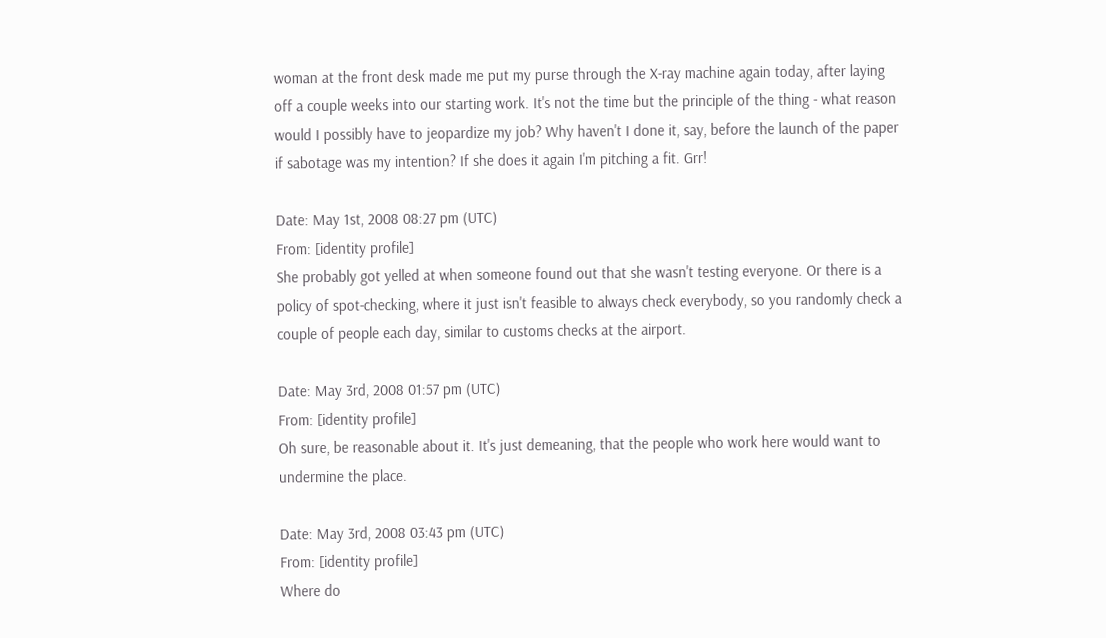woman at the front desk made me put my purse through the X-ray machine again today, after laying off a couple weeks into our starting work. It's not the time but the principle of the thing - what reason would I possibly have to jeopardize my job? Why haven't I done it, say, before the launch of the paper if sabotage was my intention? If she does it again I'm pitching a fit. Grr!

Date: May 1st, 2008 08:27 pm (UTC)
From: [identity profile]
She probably got yelled at when someone found out that she wasn't testing everyone. Or there is a policy of spot-checking, where it just isn't feasible to always check everybody, so you randomly check a couple of people each day, similar to customs checks at the airport.

Date: May 3rd, 2008 01:57 pm (UTC)
From: [identity profile]
Oh sure, be reasonable about it. It's just demeaning, that the people who work here would want to undermine the place.

Date: May 3rd, 2008 03:43 pm (UTC)
From: [identity profile]
Where do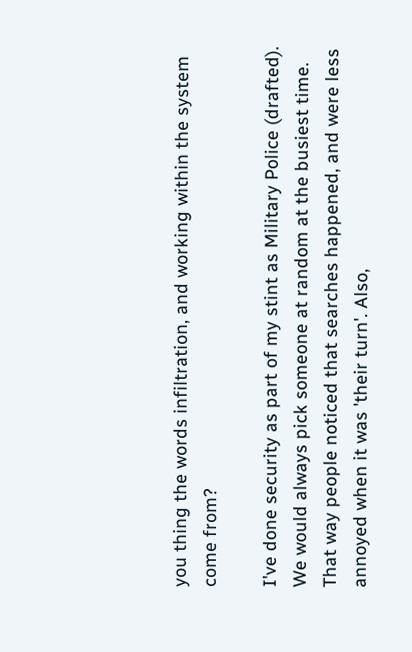you thing the words infiltration, and working within the system come from?

I've done security as part of my stint as Military Police (drafted). We would always pick someone at random at the busiest time. That way people noticed that searches happened, and were less annoyed when it was 'their turn'. Also,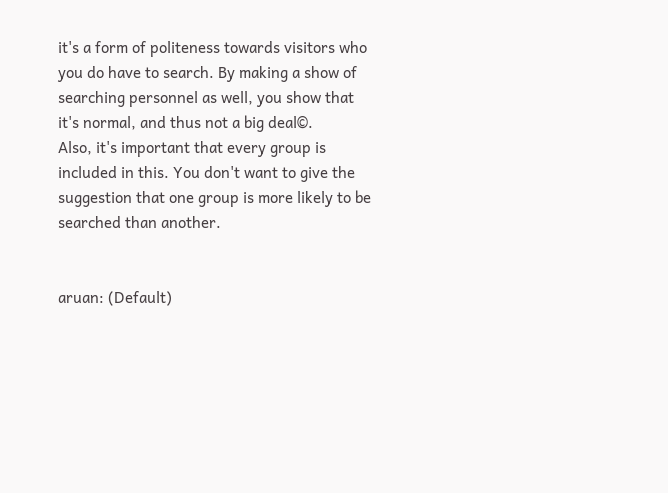it's a form of politeness towards visitors who you do have to search. By making a show of searching personnel as well, you show that it's normal, and thus not a big deal©.
Also, it's important that every group is included in this. You don't want to give the suggestion that one group is more likely to be searched than another.


aruan: (Default)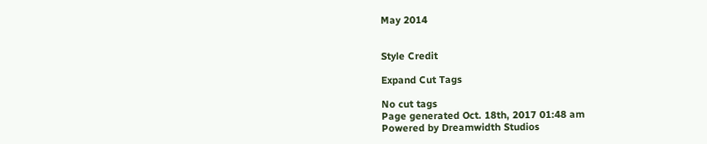May 2014


Style Credit

Expand Cut Tags

No cut tags
Page generated Oct. 18th, 2017 01:48 am
Powered by Dreamwidth Studios